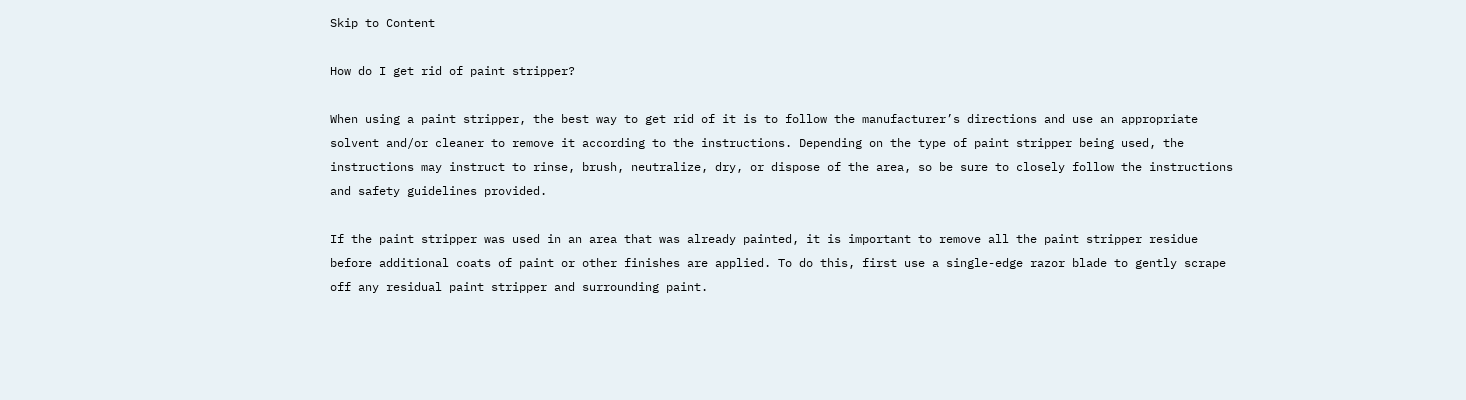Skip to Content

How do I get rid of paint stripper?

When using a paint stripper, the best way to get rid of it is to follow the manufacturer’s directions and use an appropriate solvent and/or cleaner to remove it according to the instructions. Depending on the type of paint stripper being used, the instructions may instruct to rinse, brush, neutralize, dry, or dispose of the area, so be sure to closely follow the instructions and safety guidelines provided.

If the paint stripper was used in an area that was already painted, it is important to remove all the paint stripper residue before additional coats of paint or other finishes are applied. To do this, first use a single-edge razor blade to gently scrape off any residual paint stripper and surrounding paint.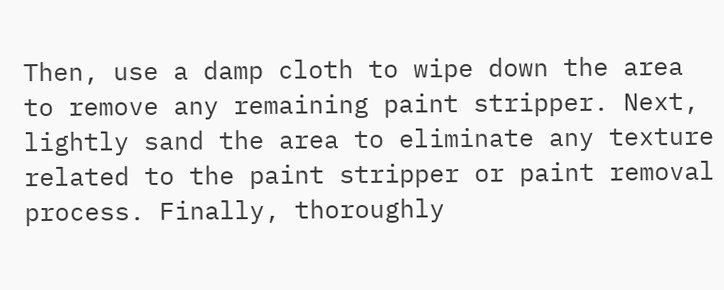Then, use a damp cloth to wipe down the area to remove any remaining paint stripper. Next, lightly sand the area to eliminate any texture related to the paint stripper or paint removal process. Finally, thoroughly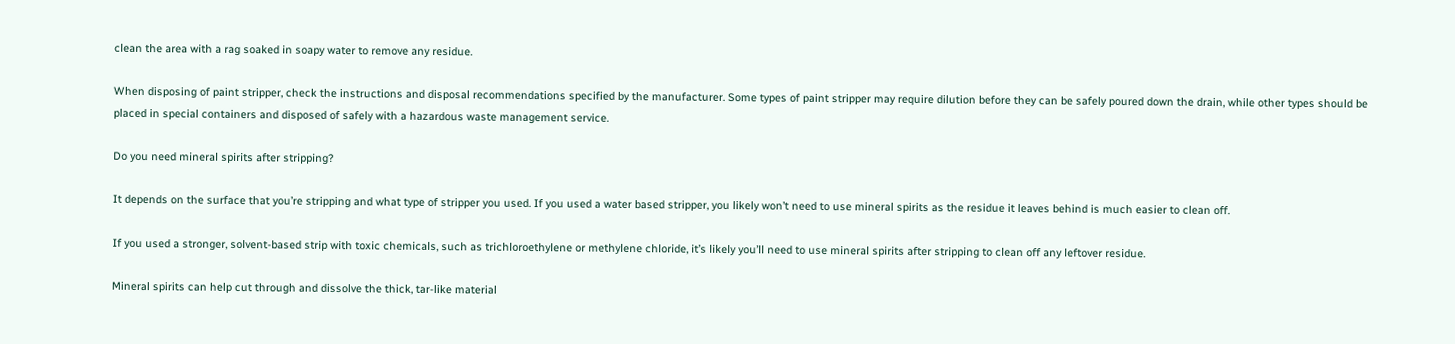clean the area with a rag soaked in soapy water to remove any residue.

When disposing of paint stripper, check the instructions and disposal recommendations specified by the manufacturer. Some types of paint stripper may require dilution before they can be safely poured down the drain, while other types should be placed in special containers and disposed of safely with a hazardous waste management service.

Do you need mineral spirits after stripping?

It depends on the surface that you’re stripping and what type of stripper you used. If you used a water based stripper, you likely won’t need to use mineral spirits as the residue it leaves behind is much easier to clean off.

If you used a stronger, solvent-based strip with toxic chemicals, such as trichloroethylene or methylene chloride, it’s likely you’ll need to use mineral spirits after stripping to clean off any leftover residue.

Mineral spirits can help cut through and dissolve the thick, tar-like material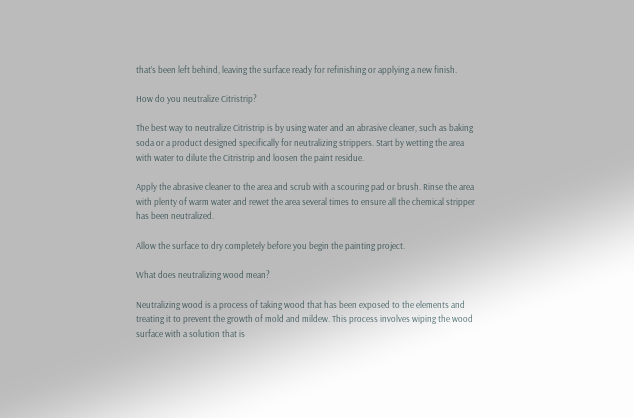that’s been left behind, leaving the surface ready for refinishing or applying a new finish.

How do you neutralize Citristrip?

The best way to neutralize Citristrip is by using water and an abrasive cleaner, such as baking soda or a product designed specifically for neutralizing strippers. Start by wetting the area with water to dilute the Citristrip and loosen the paint residue.

Apply the abrasive cleaner to the area and scrub with a scouring pad or brush. Rinse the area with plenty of warm water and rewet the area several times to ensure all the chemical stripper has been neutralized.

Allow the surface to dry completely before you begin the painting project.

What does neutralizing wood mean?

Neutralizing wood is a process of taking wood that has been exposed to the elements and treating it to prevent the growth of mold and mildew. This process involves wiping the wood surface with a solution that is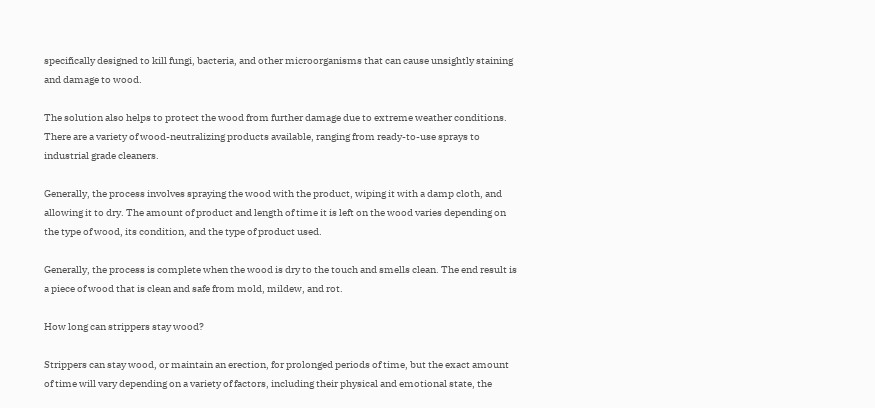specifically designed to kill fungi, bacteria, and other microorganisms that can cause unsightly staining and damage to wood.

The solution also helps to protect the wood from further damage due to extreme weather conditions. There are a variety of wood-neutralizing products available, ranging from ready-to-use sprays to industrial grade cleaners.

Generally, the process involves spraying the wood with the product, wiping it with a damp cloth, and allowing it to dry. The amount of product and length of time it is left on the wood varies depending on the type of wood, its condition, and the type of product used.

Generally, the process is complete when the wood is dry to the touch and smells clean. The end result is a piece of wood that is clean and safe from mold, mildew, and rot.

How long can strippers stay wood?

Strippers can stay wood, or maintain an erection, for prolonged periods of time, but the exact amount of time will vary depending on a variety of factors, including their physical and emotional state, the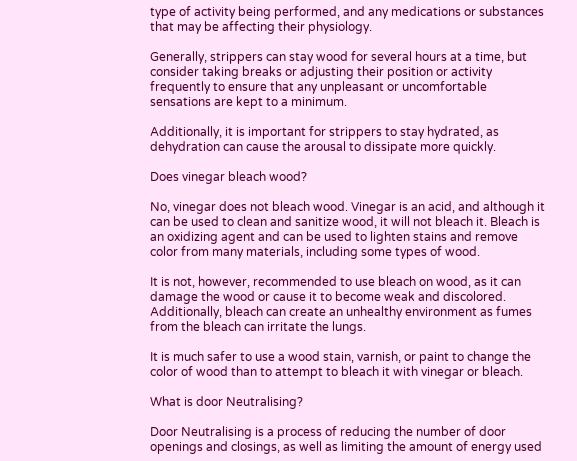type of activity being performed, and any medications or substances that may be affecting their physiology.

Generally, strippers can stay wood for several hours at a time, but consider taking breaks or adjusting their position or activity frequently to ensure that any unpleasant or uncomfortable sensations are kept to a minimum.

Additionally, it is important for strippers to stay hydrated, as dehydration can cause the arousal to dissipate more quickly.

Does vinegar bleach wood?

No, vinegar does not bleach wood. Vinegar is an acid, and although it can be used to clean and sanitize wood, it will not bleach it. Bleach is an oxidizing agent and can be used to lighten stains and remove color from many materials, including some types of wood.

It is not, however, recommended to use bleach on wood, as it can damage the wood or cause it to become weak and discolored. Additionally, bleach can create an unhealthy environment as fumes from the bleach can irritate the lungs.

It is much safer to use a wood stain, varnish, or paint to change the color of wood than to attempt to bleach it with vinegar or bleach.

What is door Neutralising?

Door Neutralising is a process of reducing the number of door openings and closings, as well as limiting the amount of energy used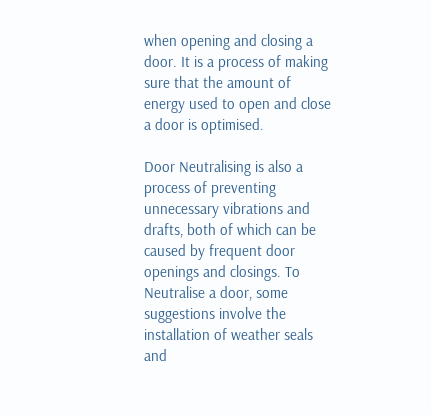when opening and closing a door. It is a process of making sure that the amount of energy used to open and close a door is optimised.

Door Neutralising is also a process of preventing unnecessary vibrations and drafts, both of which can be caused by frequent door openings and closings. To Neutralise a door, some suggestions involve the installation of weather seals and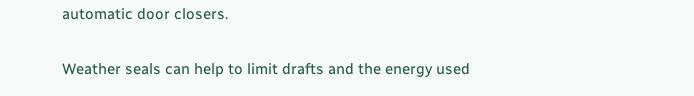automatic door closers.

Weather seals can help to limit drafts and the energy used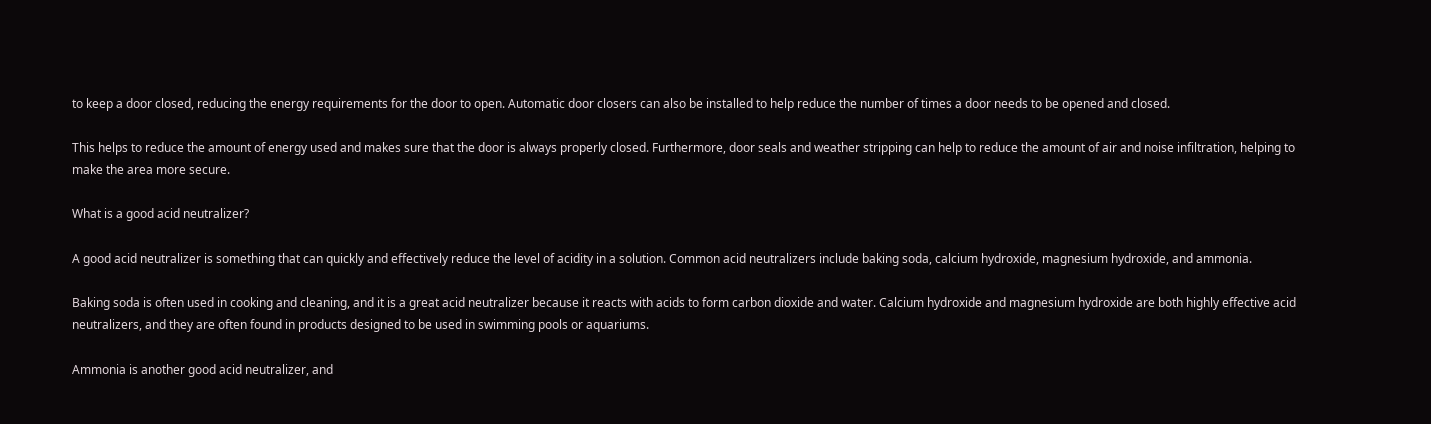to keep a door closed, reducing the energy requirements for the door to open. Automatic door closers can also be installed to help reduce the number of times a door needs to be opened and closed.

This helps to reduce the amount of energy used and makes sure that the door is always properly closed. Furthermore, door seals and weather stripping can help to reduce the amount of air and noise infiltration, helping to make the area more secure.

What is a good acid neutralizer?

A good acid neutralizer is something that can quickly and effectively reduce the level of acidity in a solution. Common acid neutralizers include baking soda, calcium hydroxide, magnesium hydroxide, and ammonia.

Baking soda is often used in cooking and cleaning, and it is a great acid neutralizer because it reacts with acids to form carbon dioxide and water. Calcium hydroxide and magnesium hydroxide are both highly effective acid neutralizers, and they are often found in products designed to be used in swimming pools or aquariums.

Ammonia is another good acid neutralizer, and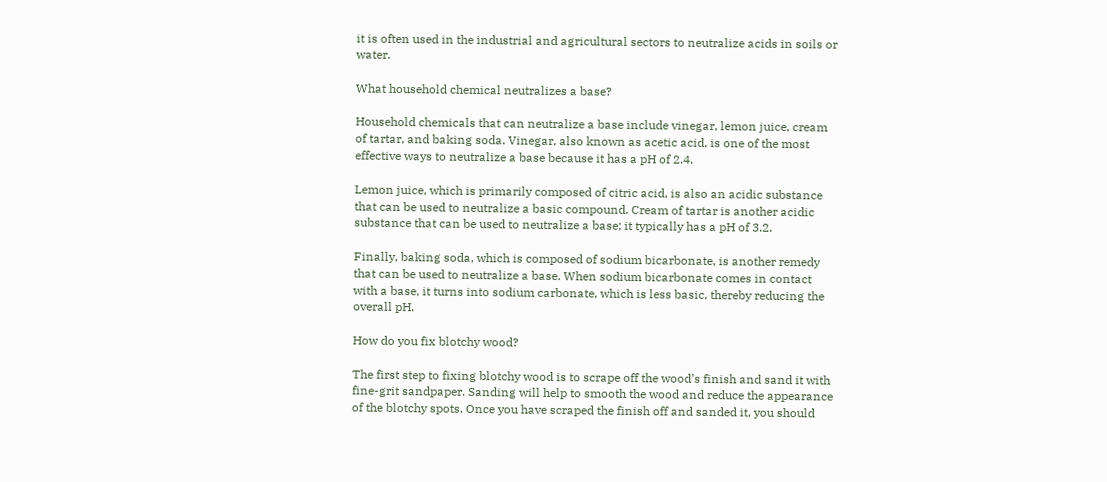it is often used in the industrial and agricultural sectors to neutralize acids in soils or water.

What household chemical neutralizes a base?

Household chemicals that can neutralize a base include vinegar, lemon juice, cream of tartar, and baking soda. Vinegar, also known as acetic acid, is one of the most effective ways to neutralize a base because it has a pH of 2.4.

Lemon juice, which is primarily composed of citric acid, is also an acidic substance that can be used to neutralize a basic compound. Cream of tartar is another acidic substance that can be used to neutralize a base; it typically has a pH of 3.2.

Finally, baking soda, which is composed of sodium bicarbonate, is another remedy that can be used to neutralize a base. When sodium bicarbonate comes in contact with a base, it turns into sodium carbonate, which is less basic, thereby reducing the overall pH.

How do you fix blotchy wood?

The first step to fixing blotchy wood is to scrape off the wood’s finish and sand it with fine-grit sandpaper. Sanding will help to smooth the wood and reduce the appearance of the blotchy spots. Once you have scraped the finish off and sanded it, you should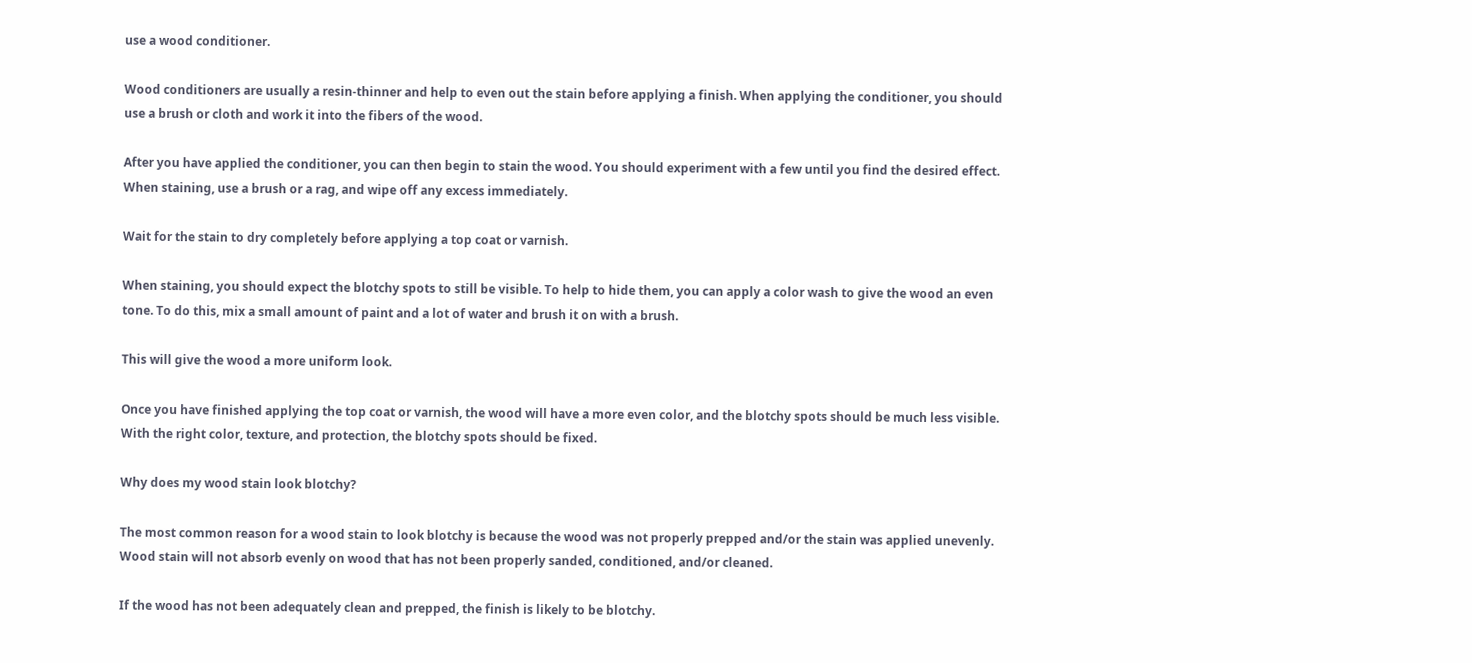use a wood conditioner.

Wood conditioners are usually a resin-thinner and help to even out the stain before applying a finish. When applying the conditioner, you should use a brush or cloth and work it into the fibers of the wood.

After you have applied the conditioner, you can then begin to stain the wood. You should experiment with a few until you find the desired effect. When staining, use a brush or a rag, and wipe off any excess immediately.

Wait for the stain to dry completely before applying a top coat or varnish.

When staining, you should expect the blotchy spots to still be visible. To help to hide them, you can apply a color wash to give the wood an even tone. To do this, mix a small amount of paint and a lot of water and brush it on with a brush.

This will give the wood a more uniform look.

Once you have finished applying the top coat or varnish, the wood will have a more even color, and the blotchy spots should be much less visible. With the right color, texture, and protection, the blotchy spots should be fixed.

Why does my wood stain look blotchy?

The most common reason for a wood stain to look blotchy is because the wood was not properly prepped and/or the stain was applied unevenly. Wood stain will not absorb evenly on wood that has not been properly sanded, conditioned, and/or cleaned.

If the wood has not been adequately clean and prepped, the finish is likely to be blotchy.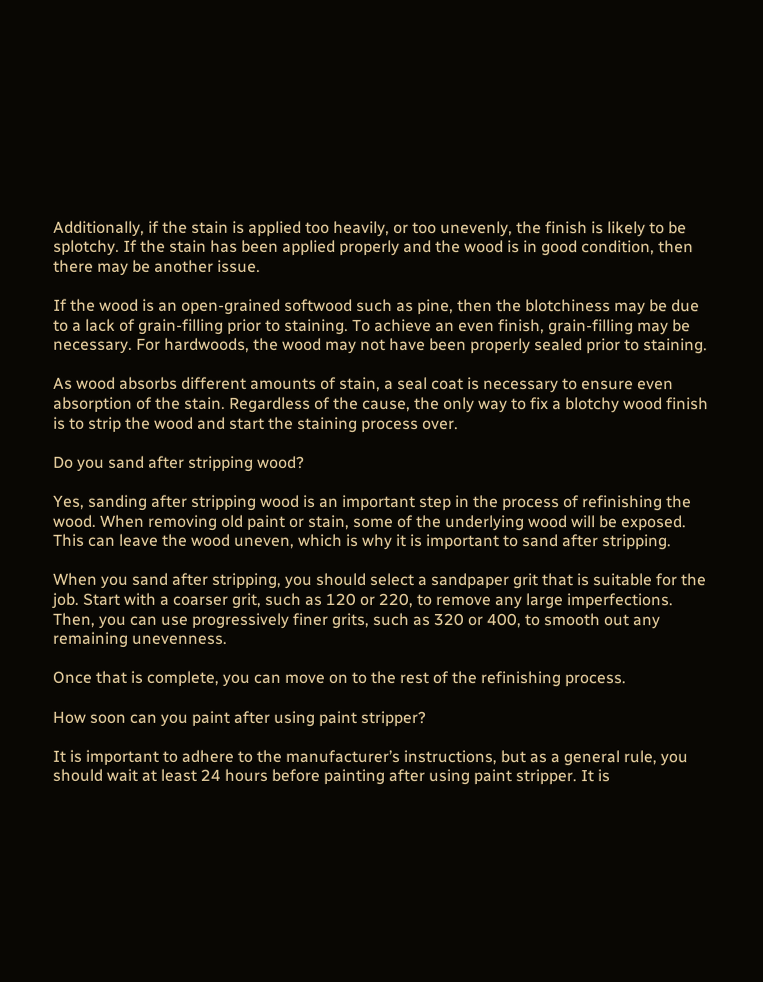Additionally, if the stain is applied too heavily, or too unevenly, the finish is likely to be splotchy. If the stain has been applied properly and the wood is in good condition, then there may be another issue.

If the wood is an open-grained softwood such as pine, then the blotchiness may be due to a lack of grain-filling prior to staining. To achieve an even finish, grain-filling may be necessary. For hardwoods, the wood may not have been properly sealed prior to staining.

As wood absorbs different amounts of stain, a seal coat is necessary to ensure even absorption of the stain. Regardless of the cause, the only way to fix a blotchy wood finish is to strip the wood and start the staining process over.

Do you sand after stripping wood?

Yes, sanding after stripping wood is an important step in the process of refinishing the wood. When removing old paint or stain, some of the underlying wood will be exposed. This can leave the wood uneven, which is why it is important to sand after stripping.

When you sand after stripping, you should select a sandpaper grit that is suitable for the job. Start with a coarser grit, such as 120 or 220, to remove any large imperfections. Then, you can use progressively finer grits, such as 320 or 400, to smooth out any remaining unevenness.

Once that is complete, you can move on to the rest of the refinishing process.

How soon can you paint after using paint stripper?

It is important to adhere to the manufacturer’s instructions, but as a general rule, you should wait at least 24 hours before painting after using paint stripper. It is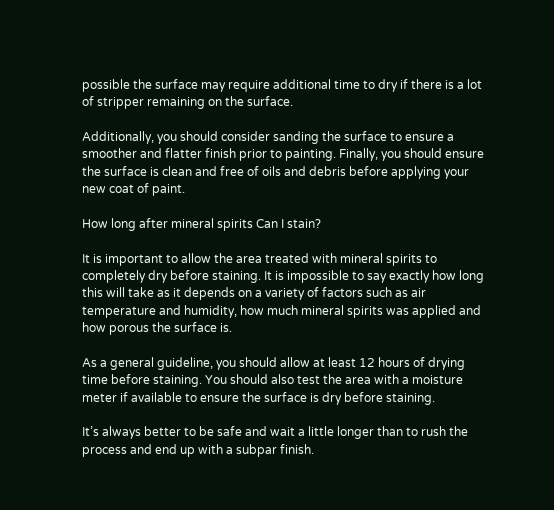possible the surface may require additional time to dry if there is a lot of stripper remaining on the surface.

Additionally, you should consider sanding the surface to ensure a smoother and flatter finish prior to painting. Finally, you should ensure the surface is clean and free of oils and debris before applying your new coat of paint.

How long after mineral spirits Can I stain?

It is important to allow the area treated with mineral spirits to completely dry before staining. It is impossible to say exactly how long this will take as it depends on a variety of factors such as air temperature and humidity, how much mineral spirits was applied and how porous the surface is.

As a general guideline, you should allow at least 12 hours of drying time before staining. You should also test the area with a moisture meter if available to ensure the surface is dry before staining.

It’s always better to be safe and wait a little longer than to rush the process and end up with a subpar finish.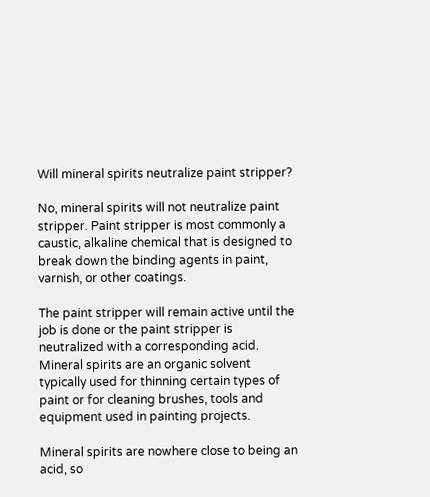Will mineral spirits neutralize paint stripper?

No, mineral spirits will not neutralize paint stripper. Paint stripper is most commonly a caustic, alkaline chemical that is designed to break down the binding agents in paint, varnish, or other coatings.

The paint stripper will remain active until the job is done or the paint stripper is neutralized with a corresponding acid. Mineral spirits are an organic solvent typically used for thinning certain types of paint or for cleaning brushes, tools and equipment used in painting projects.

Mineral spirits are nowhere close to being an acid, so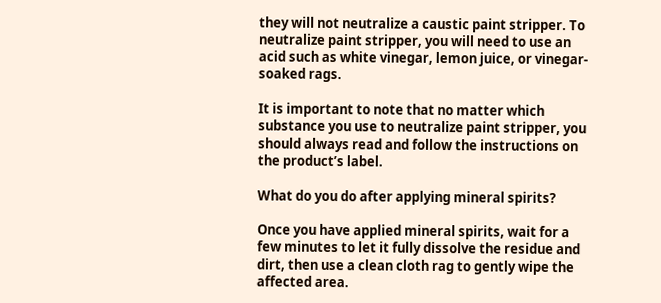they will not neutralize a caustic paint stripper. To neutralize paint stripper, you will need to use an acid such as white vinegar, lemon juice, or vinegar-soaked rags.

It is important to note that no matter which substance you use to neutralize paint stripper, you should always read and follow the instructions on the product’s label.

What do you do after applying mineral spirits?

Once you have applied mineral spirits, wait for a few minutes to let it fully dissolve the residue and dirt, then use a clean cloth rag to gently wipe the affected area.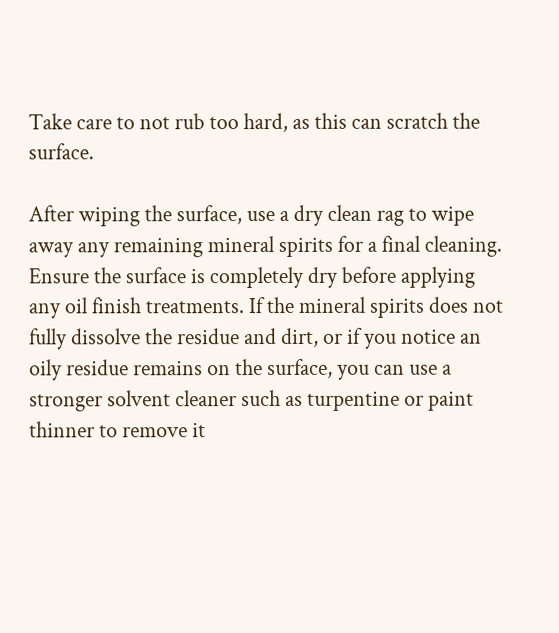Take care to not rub too hard, as this can scratch the surface.

After wiping the surface, use a dry clean rag to wipe away any remaining mineral spirits for a final cleaning. Ensure the surface is completely dry before applying any oil finish treatments. If the mineral spirits does not fully dissolve the residue and dirt, or if you notice an oily residue remains on the surface, you can use a stronger solvent cleaner such as turpentine or paint thinner to remove it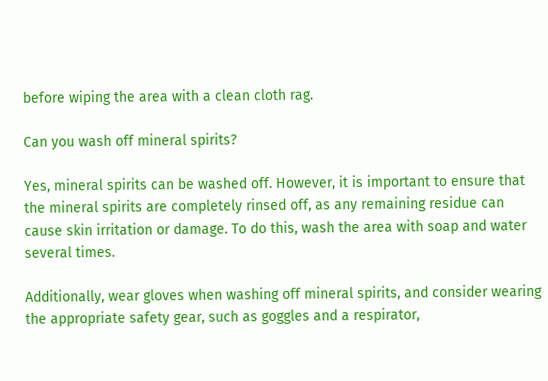before wiping the area with a clean cloth rag.

Can you wash off mineral spirits?

Yes, mineral spirits can be washed off. However, it is important to ensure that the mineral spirits are completely rinsed off, as any remaining residue can cause skin irritation or damage. To do this, wash the area with soap and water several times.

Additionally, wear gloves when washing off mineral spirits, and consider wearing the appropriate safety gear, such as goggles and a respirator,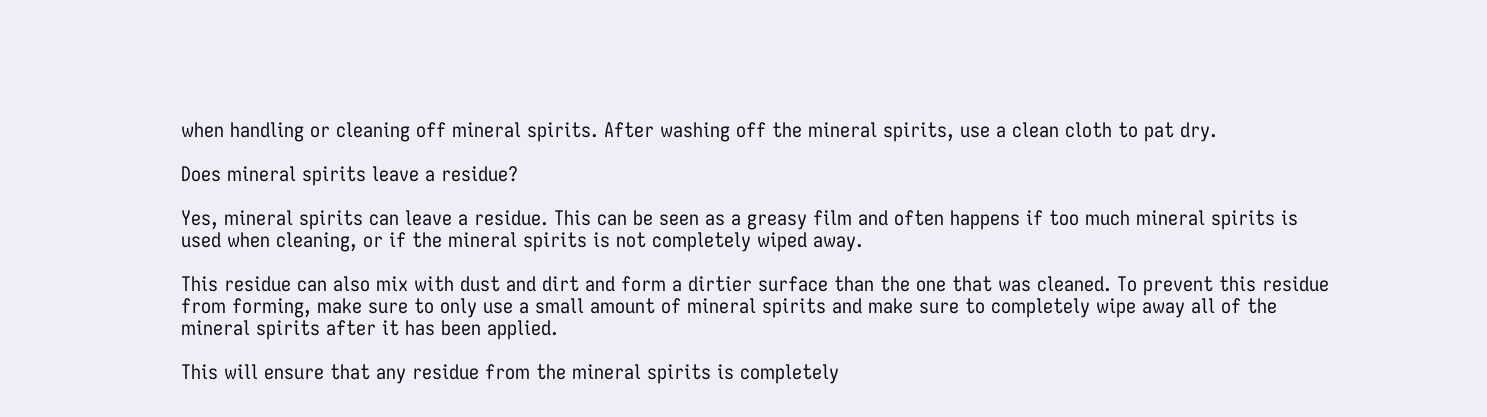when handling or cleaning off mineral spirits. After washing off the mineral spirits, use a clean cloth to pat dry.

Does mineral spirits leave a residue?

Yes, mineral spirits can leave a residue. This can be seen as a greasy film and often happens if too much mineral spirits is used when cleaning, or if the mineral spirits is not completely wiped away.

This residue can also mix with dust and dirt and form a dirtier surface than the one that was cleaned. To prevent this residue from forming, make sure to only use a small amount of mineral spirits and make sure to completely wipe away all of the mineral spirits after it has been applied.

This will ensure that any residue from the mineral spirits is completely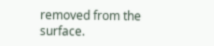removed from the surface.